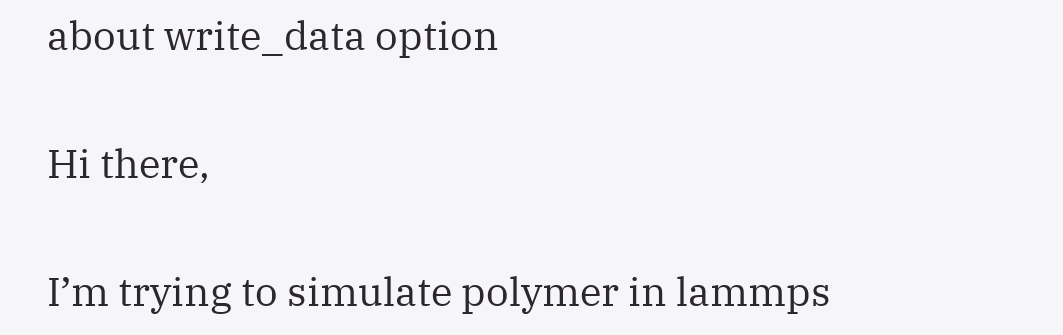about write_data option

Hi there,

I’m trying to simulate polymer in lammps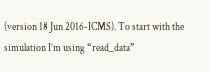(version 18 Jun 2016-ICMS). To start with the simulation I’m using “read_data”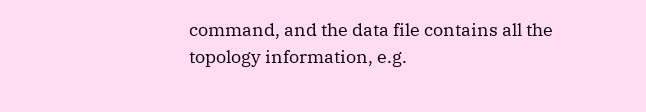command, and the data file contains all the topology information, e.g.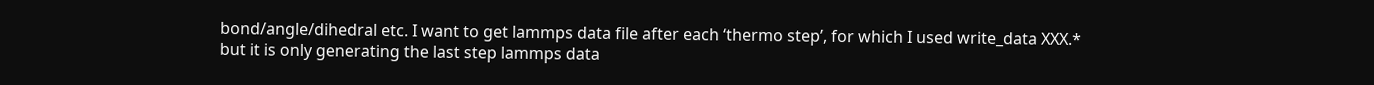bond/angle/dihedral etc. I want to get lammps data file after each ‘thermo step’, for which I used write_data XXX.* but it is only generating the last step lammps data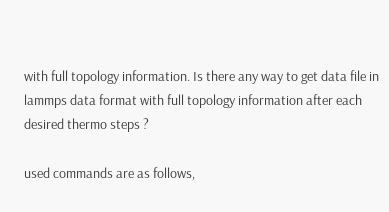with full topology information. Is there any way to get data file in lammps data format with full topology information after each desired thermo steps ?

used commands are as follows,